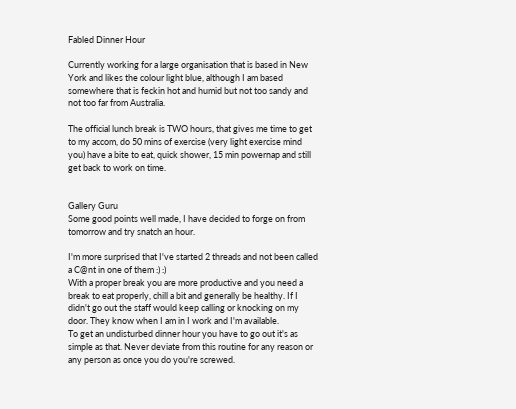Fabled Dinner Hour

Currently working for a large organisation that is based in New York and likes the colour light blue, although I am based somewhere that is feckin hot and humid but not too sandy and not too far from Australia.

The official lunch break is TWO hours, that gives me time to get to my accom, do 50 mins of exercise (very light exercise mind you) have a bite to eat, quick shower, 15 min powernap and still get back to work on time.


Gallery Guru
Some good points well made, I have decided to forge on from tomorrow and try snatch an hour.

I'm more surprised that I've started 2 threads and not been called a C@nt in one of them :) :)
With a proper break you are more productive and you need a break to eat properly, chill a bit and generally be healthy. If I didn't go out the staff would keep calling or knocking on my door. They know when I am in I work and I'm available.
To get an undisturbed dinner hour you have to go out it's as simple as that. Never deviate from this routine for any reason or any person as once you do you're screwed.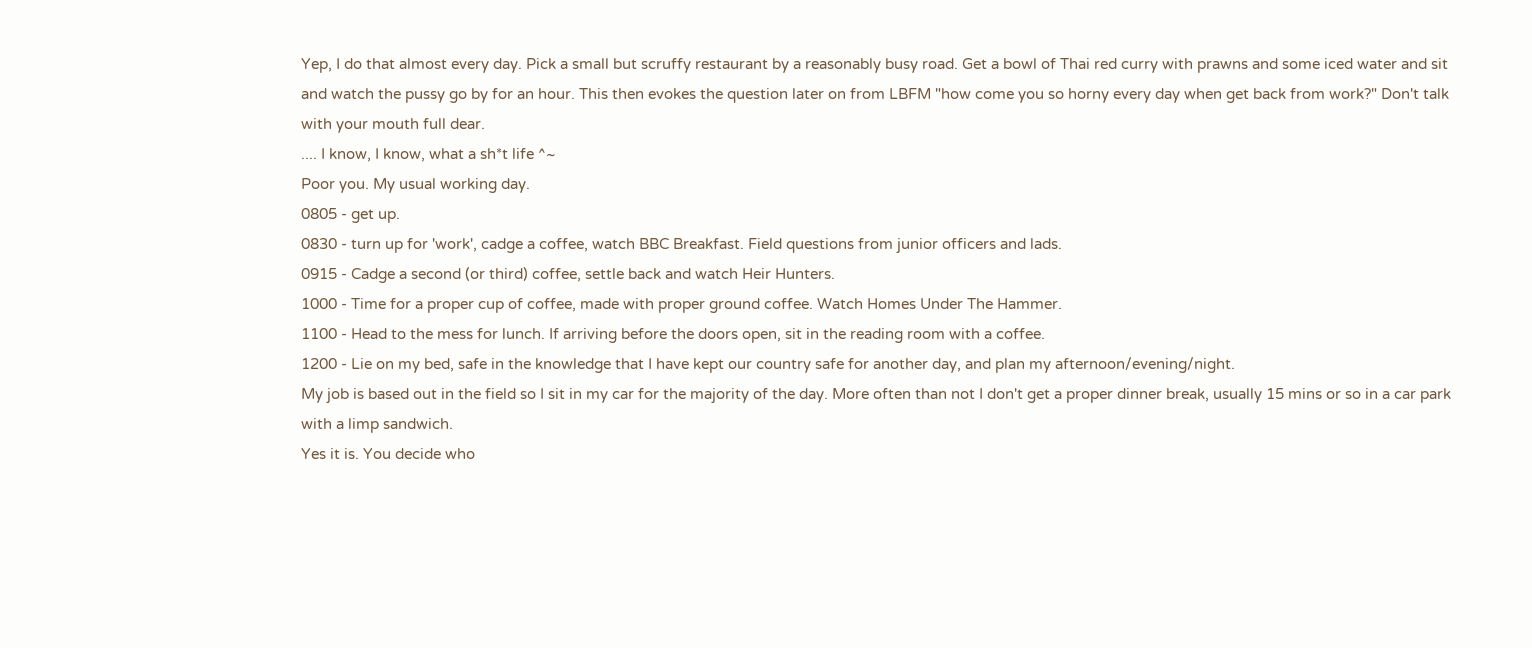Yep, I do that almost every day. Pick a small but scruffy restaurant by a reasonably busy road. Get a bowl of Thai red curry with prawns and some iced water and sit and watch the pussy go by for an hour. This then evokes the question later on from LBFM "how come you so horny every day when get back from work?" Don't talk with your mouth full dear.
.... I know, I know, what a sh*t life ^~
Poor you. My usual working day.
0805 - get up.
0830 - turn up for 'work', cadge a coffee, watch BBC Breakfast. Field questions from junior officers and lads.
0915 - Cadge a second (or third) coffee, settle back and watch Heir Hunters.
1000 - Time for a proper cup of coffee, made with proper ground coffee. Watch Homes Under The Hammer.
1100 - Head to the mess for lunch. If arriving before the doors open, sit in the reading room with a coffee.
1200 - Lie on my bed, safe in the knowledge that I have kept our country safe for another day, and plan my afternoon/evening/night.
My job is based out in the field so I sit in my car for the majority of the day. More often than not I don't get a proper dinner break, usually 15 mins or so in a car park with a limp sandwich.
Yes it is. You decide who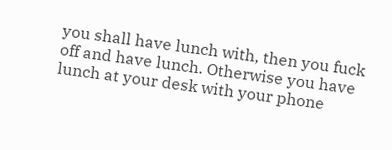you shall have lunch with, then you fuck off and have lunch. Otherwise you have lunch at your desk with your phone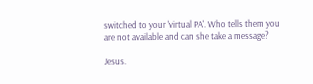switched to your 'virtual PA'. Who tells them you are not available and can she take a message?

Jesus.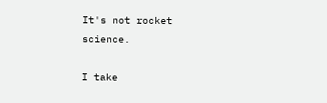It's not rocket science.

I take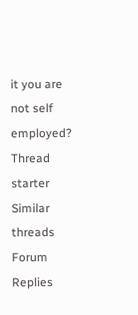it you are not self employed?
Thread starter Similar threads Forum Replies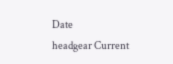Date
headgear Current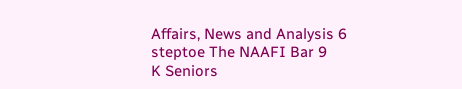Affairs, News and Analysis 6
steptoe The NAAFI Bar 9
K Seniors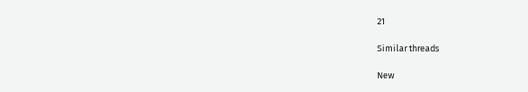21

Similar threads

New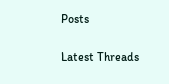Posts

Latest Threads